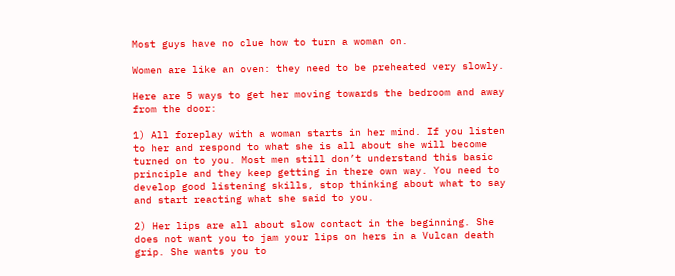Most guys have no clue how to turn a woman on.

Women are like an oven: they need to be preheated very slowly.

Here are 5 ways to get her moving towards the bedroom and away from the door:

1) All foreplay with a woman starts in her mind. If you listen to her and respond to what she is all about she will become turned on to you. Most men still don’t understand this basic principle and they keep getting in there own way. You need to develop good listening skills, stop thinking about what to say and start reacting what she said to you.

2) Her lips are all about slow contact in the beginning. She does not want you to jam your lips on hers in a Vulcan death grip. She wants you to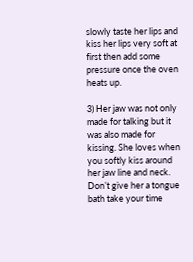slowly taste her lips and kiss her lips very soft at first then add some pressure once the oven heats up.

3) Her jaw was not only made for talking but it was also made for kissing. She loves when you softly kiss around her jaw line and neck. Don’t give her a tongue bath take your time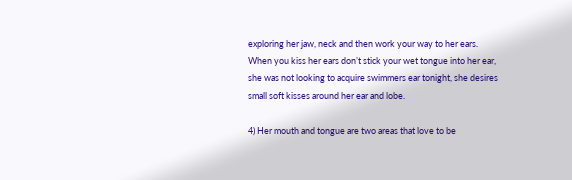exploring her jaw, neck and then work your way to her ears. When you kiss her ears don’t stick your wet tongue into her ear, she was not looking to acquire swimmers ear tonight, she desires small soft kisses around her ear and lobe.

4) Her mouth and tongue are two areas that love to be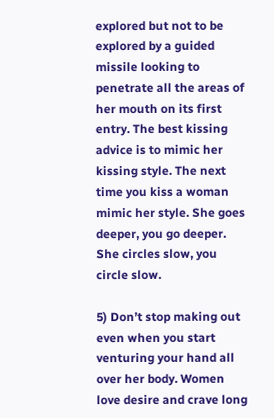explored but not to be explored by a guided missile looking to penetrate all the areas of her mouth on its first entry. The best kissing advice is to mimic her kissing style. The next time you kiss a woman mimic her style. She goes deeper, you go deeper. She circles slow, you circle slow.

5) Don’t stop making out even when you start venturing your hand all over her body. Women love desire and crave long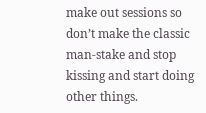make out sessions so don’t make the classic man-stake and stop kissing and start doing other things.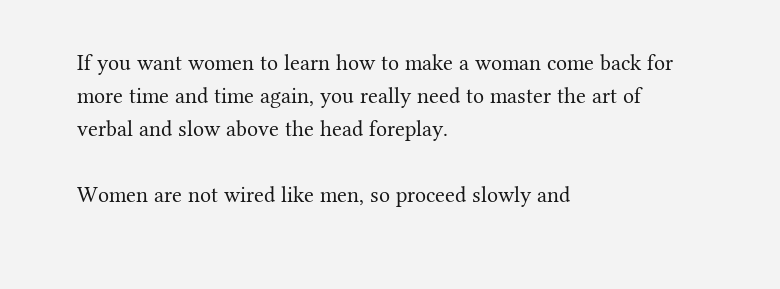If you want women to learn how to make a woman come back for more time and time again, you really need to master the art of verbal and slow above the head foreplay.

Women are not wired like men, so proceed slowly and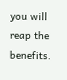you will reap the benefits.